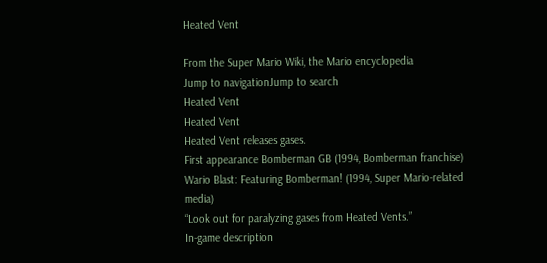Heated Vent

From the Super Mario Wiki, the Mario encyclopedia
Jump to navigationJump to search
Heated Vent
Heated Vent
Heated Vent releases gases.
First appearance Bomberman GB (1994, Bomberman franchise)
Wario Blast: Featuring Bomberman! (1994, Super Mario-related media)
“Look out for paralyzing gases from Heated Vents.”
In-game description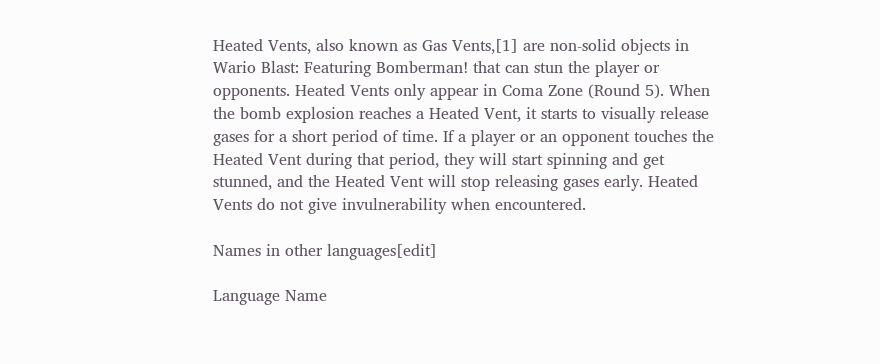Heated Vents, also known as Gas Vents,[1] are non-solid objects in Wario Blast: Featuring Bomberman! that can stun the player or opponents. Heated Vents only appear in Coma Zone (Round 5). When the bomb explosion reaches a Heated Vent, it starts to visually release gases for a short period of time. If a player or an opponent touches the Heated Vent during that period, they will start spinning and get stunned, and the Heated Vent will stop releasing gases early. Heated Vents do not give invulnerability when encountered.

Names in other languages[edit]

Language Name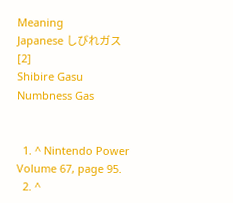Meaning
Japanese しびれガス[2]
Shibire Gasu
Numbness Gas


  1. ^ Nintendo Power Volume 67, page 95.
  2. ^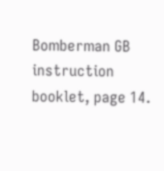Bomberman GB instruction booklet, page 14.